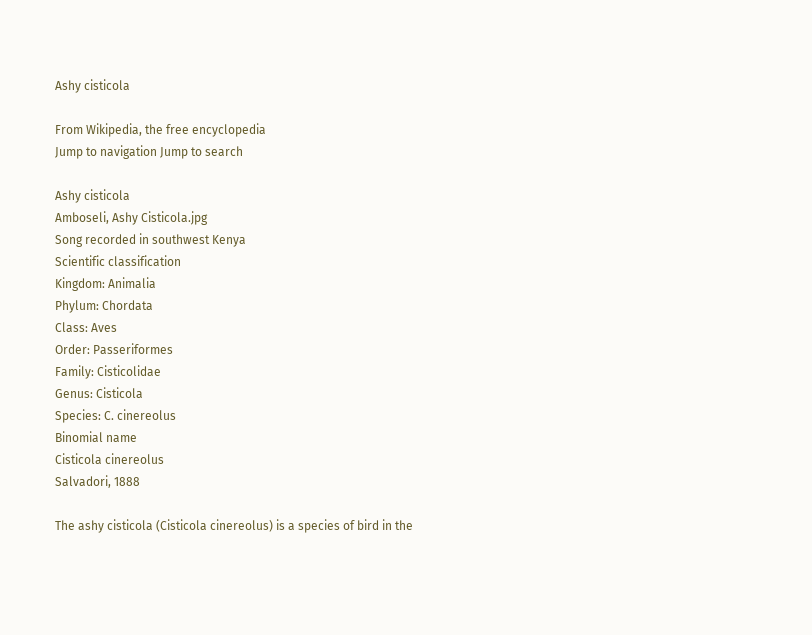Ashy cisticola

From Wikipedia, the free encyclopedia
Jump to navigation Jump to search

Ashy cisticola
Amboseli, Ashy Cisticola.jpg
Song recorded in southwest Kenya
Scientific classification
Kingdom: Animalia
Phylum: Chordata
Class: Aves
Order: Passeriformes
Family: Cisticolidae
Genus: Cisticola
Species: C. cinereolus
Binomial name
Cisticola cinereolus
Salvadori, 1888

The ashy cisticola (Cisticola cinereolus) is a species of bird in the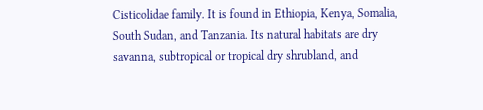Cisticolidae family. It is found in Ethiopia, Kenya, Somalia, South Sudan, and Tanzania. Its natural habitats are dry savanna, subtropical or tropical dry shrubland, and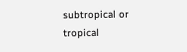subtropical or tropical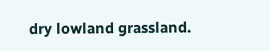dry lowland grassland.